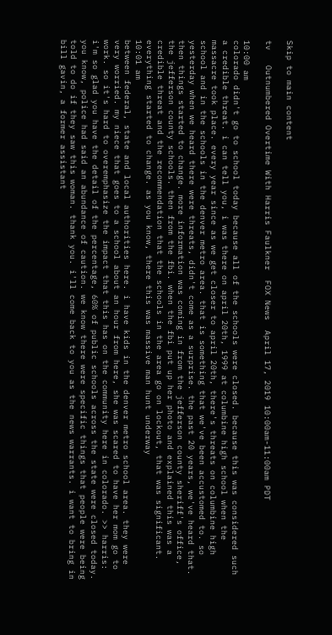Skip to main content

tv   Outnumbered Overtime With Harris Faulkner  FOX News  April 17, 2019 10:00am-11:00am PDT

10:00 am
colorado didn't go to school today because all of the schools were closed. because this was considered such a credible threat. i can tell you, i was there on april 20th, 1999 at columbine high school when the massacre took place. every year since as we get closer to april 20th, there's threats on columbine high school and in the schools in the denver metro area. that is something that we've been accustomed to. so yesterday when we heard there were threats, didn't come as a surprise. the past 20 years, we've heard that. then things started to change. more information was coming in from the jefferson county sheriff's office, the jefferson county schools. then from the fbi. when the fbi put up her photo and explained this was a credible threat and the recommendation that the schools in the area go on lockout, that was significant. everything started to change. as you know, there this was massive man hunt underway
10:01 am
between federal, state and local authorities here. i have kids in the denver metro school area. they were very worried. my niece that goes to a school about an hour from here, she was scared to have her mom go to work. so it's hard to overemphasize the impact that this has on the community here in colorado. >> harris: i'm so glad you have the detail of the percentage, 60% of public schools across the state were closed today. you know, police had said an abundance of caution. we know there were specific things that people were being told to do if they saw this woman. thank you. i'll come back to you as the news warrants. i want to bring in bill gavin, a former assistant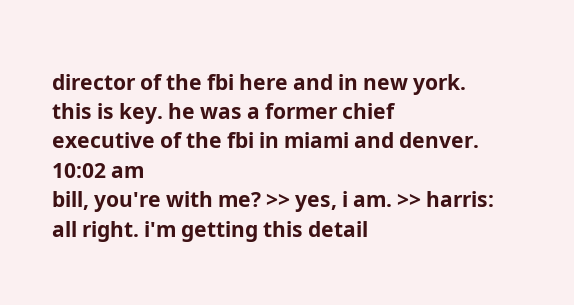director of the fbi here and in new york. this is key. he was a former chief executive of the fbi in miami and denver.
10:02 am
bill, you're with me? >> yes, i am. >> harris: all right. i'm getting this detail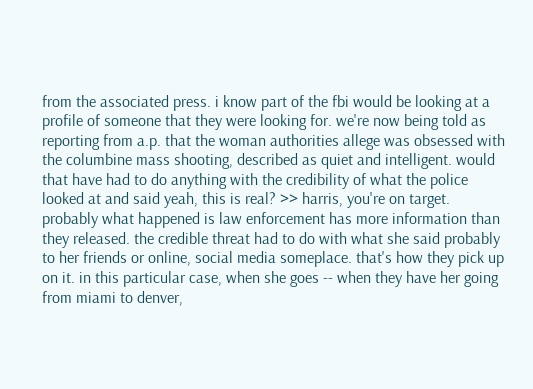from the associated press. i know part of the fbi would be looking at a profile of someone that they were looking for. we're now being told as reporting from a.p. that the woman authorities allege was obsessed with the columbine mass shooting, described as quiet and intelligent. would that have had to do anything with the credibility of what the police looked at and said yeah, this is real? >> harris, you're on target. probably what happened is law enforcement has more information than they released. the credible threat had to do with what she said probably to her friends or online, social media someplace. that's how they pick up on it. in this particular case, when she goes -- when they have her going from miami to denver,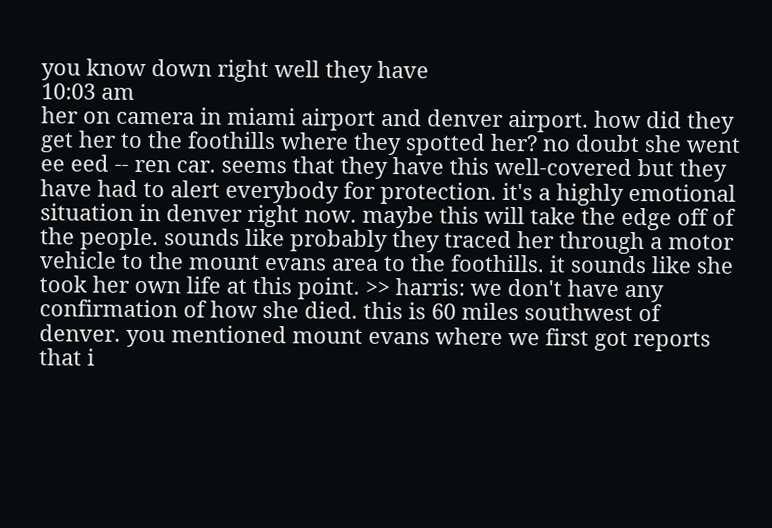you know down right well they have
10:03 am
her on camera in miami airport and denver airport. how did they get her to the foothills where they spotted her? no doubt she went ee eed -- ren car. seems that they have this well-covered but they have had to alert everybody for protection. it's a highly emotional situation in denver right now. maybe this will take the edge off of the people. sounds like probably they traced her through a motor vehicle to the mount evans area to the foothills. it sounds like she took her own life at this point. >> harris: we don't have any confirmation of how she died. this is 60 miles southwest of denver. you mentioned mount evans where we first got reports that i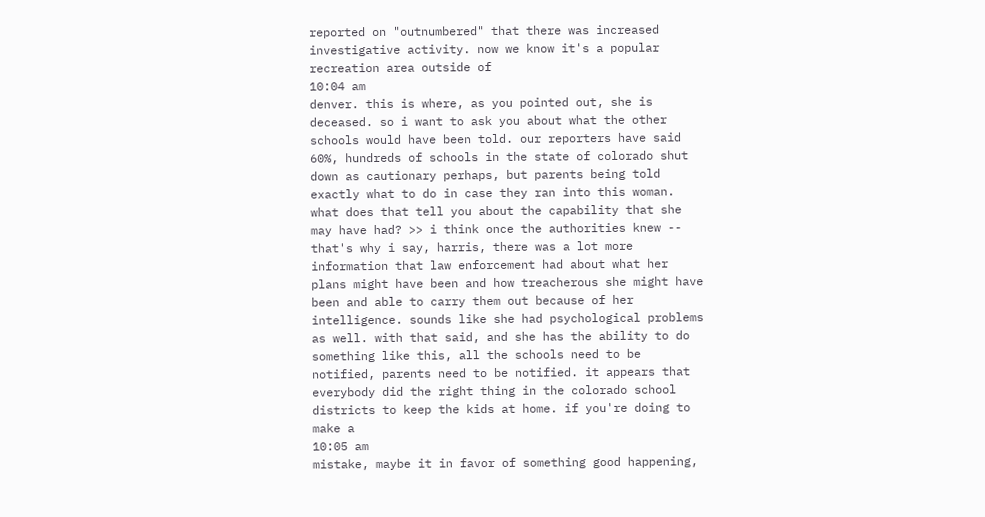reported on "outnumbered" that there was increased investigative activity. now we know it's a popular recreation area outside of
10:04 am
denver. this is where, as you pointed out, she is deceased. so i want to ask you about what the other schools would have been told. our reporters have said 60%, hundreds of schools in the state of colorado shut down as cautionary perhaps, but parents being told exactly what to do in case they ran into this woman. what does that tell you about the capability that she may have had? >> i think once the authorities knew -- that's why i say, harris, there was a lot more information that law enforcement had about what her plans might have been and how treacherous she might have been and able to carry them out because of her intelligence. sounds like she had psychological problems as well. with that said, and she has the ability to do something like this, all the schools need to be notified, parents need to be notified. it appears that everybody did the right thing in the colorado school districts to keep the kids at home. if you're doing to make a
10:05 am
mistake, maybe it in favor of something good happening,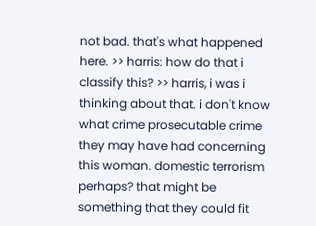not bad. that's what happened here. >> harris: how do that i classify this? >> harris, i was i thinking about that. i don't know what crime prosecutable crime they may have had concerning this woman. domestic terrorism perhaps? that might be something that they could fit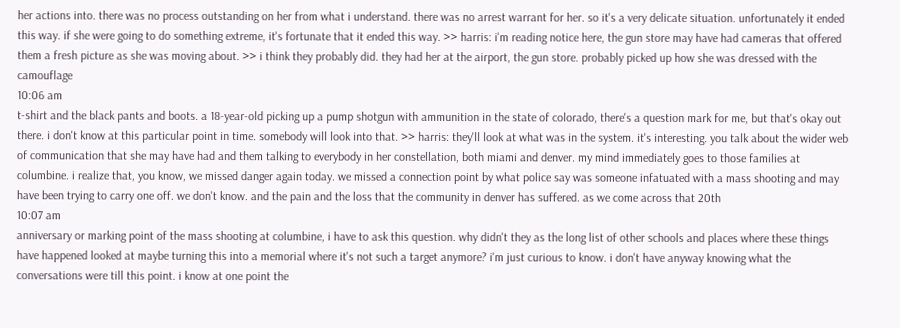her actions into. there was no process outstanding on her from what i understand. there was no arrest warrant for her. so it's a very delicate situation. unfortunately it ended this way. if she were going to do something extreme, it's fortunate that it ended this way. >> harris: i'm reading notice here, the gun store may have had cameras that offered them a fresh picture as she was moving about. >> i think they probably did. they had her at the airport, the gun store. probably picked up how she was dressed with the camouflage
10:06 am
t-shirt and the black pants and boots. a 18-year-old picking up a pump shotgun with ammunition in the state of colorado, there's a question mark for me, but that's okay out there. i don't know at this particular point in time. somebody will look into that. >> harris: they'll look at what was in the system. it's interesting. you talk about the wider web of communication that she may have had and them talking to everybody in her constellation, both miami and denver. my mind immediately goes to those families at columbine. i realize that, you know, we missed danger again today. we missed a connection point by what police say was someone infatuated with a mass shooting and may have been trying to carry one off. we don't know. and the pain and the loss that the community in denver has suffered. as we come across that 20th
10:07 am
anniversary or marking point of the mass shooting at columbine, i have to ask this question. why didn't they as the long list of other schools and places where these things have happened looked at maybe turning this into a memorial where it's not such a target anymore? i'm just curious to know. i don't have anyway knowing what the conversations were till this point. i know at one point the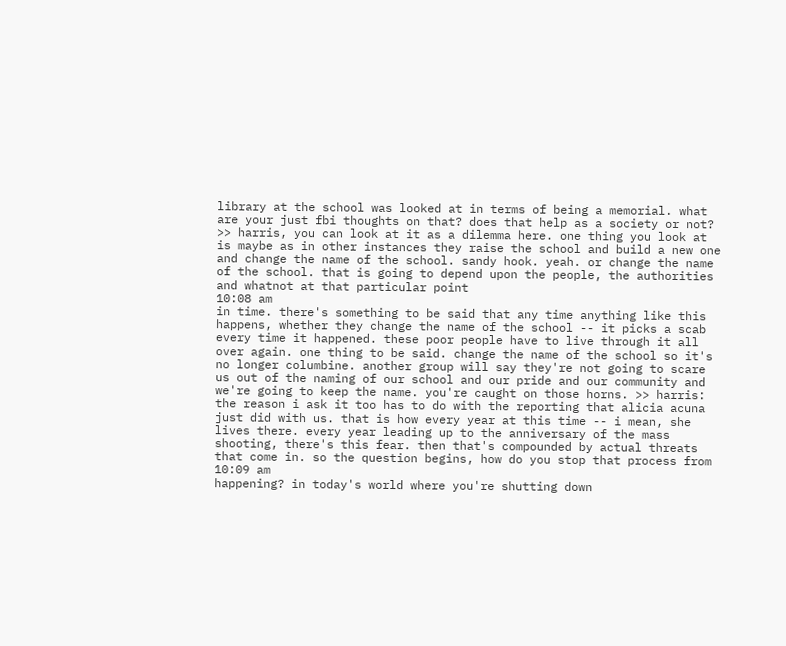library at the school was looked at in terms of being a memorial. what are your just fbi thoughts on that? does that help as a society or not? >> harris, you can look at it as a dilemma here. one thing you look at is maybe as in other instances they raise the school and build a new one and change the name of the school. sandy hook. yeah. or change the name of the school. that is going to depend upon the people, the authorities and whatnot at that particular point
10:08 am
in time. there's something to be said that any time anything like this happens, whether they change the name of the school -- it picks a scab every time it happened. these poor people have to live through it all over again. one thing to be said. change the name of the school so it's no longer columbine. another group will say they're not going to scare us out of the naming of our school and our pride and our community and we're going to keep the name. you're caught on those horns. >> harris: the reason i ask it too has to do with the reporting that alicia acuna just did with us. that is how every year at this time -- i mean, she lives there. every year leading up to the anniversary of the mass shooting, there's this fear. then that's compounded by actual threats that come in. so the question begins, how do you stop that process from
10:09 am
happening? in today's world where you're shutting down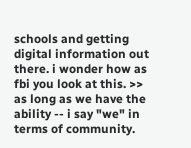schools and getting digital information out there. i wonder how as fbi you look at this. >> as long as we have the ability -- i say "we" in terms of community.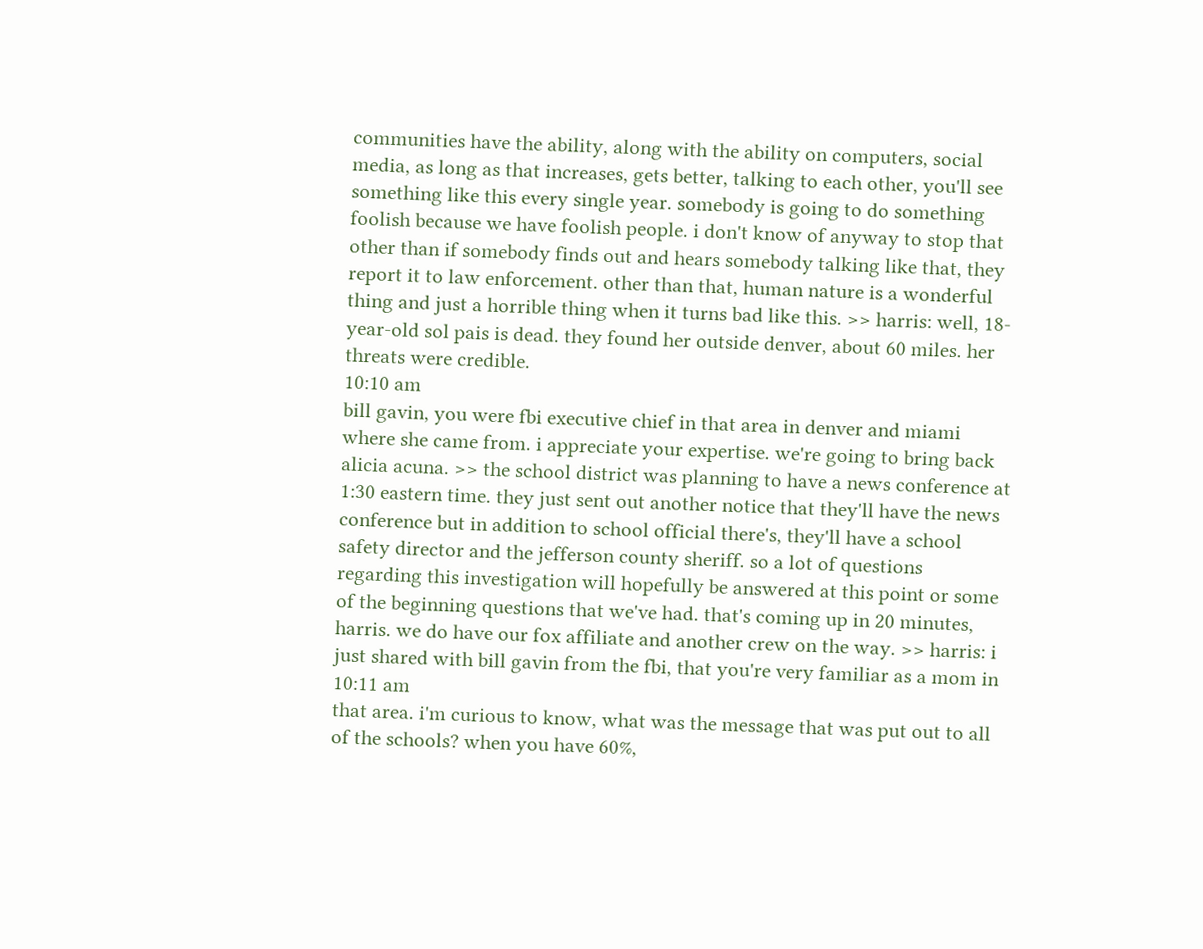communities have the ability, along with the ability on computers, social media, as long as that increases, gets better, talking to each other, you'll see something like this every single year. somebody is going to do something foolish because we have foolish people. i don't know of anyway to stop that other than if somebody finds out and hears somebody talking like that, they report it to law enforcement. other than that, human nature is a wonderful thing and just a horrible thing when it turns bad like this. >> harris: well, 18-year-old sol pais is dead. they found her outside denver, about 60 miles. her threats were credible.
10:10 am
bill gavin, you were fbi executive chief in that area in denver and miami where she came from. i appreciate your expertise. we're going to bring back alicia acuna. >> the school district was planning to have a news conference at 1:30 eastern time. they just sent out another notice that they'll have the news conference but in addition to school official there's, they'll have a school safety director and the jefferson county sheriff. so a lot of questions regarding this investigation will hopefully be answered at this point or some of the beginning questions that we've had. that's coming up in 20 minutes, harris. we do have our fox affiliate and another crew on the way. >> harris: i just shared with bill gavin from the fbi, that you're very familiar as a mom in
10:11 am
that area. i'm curious to know, what was the message that was put out to all of the schools? when you have 60%,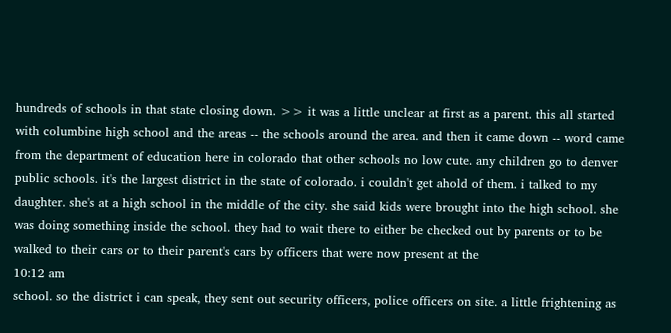hundreds of schools in that state closing down. >> it was a little unclear at first as a parent. this all started with columbine high school and the areas -- the schools around the area. and then it came down -- word came from the department of education here in colorado that other schools no low cute. any children go to denver public schools. it's the largest district in the state of colorado. i couldn't get ahold of them. i talked to my daughter. she's at a high school in the middle of the city. she said kids were brought into the high school. she was doing something inside the school. they had to wait there to either be checked out by parents or to be walked to their cars or to their parent's cars by officers that were now present at the
10:12 am
school. so the district i can speak, they sent out security officers, police officers on site. a little frightening as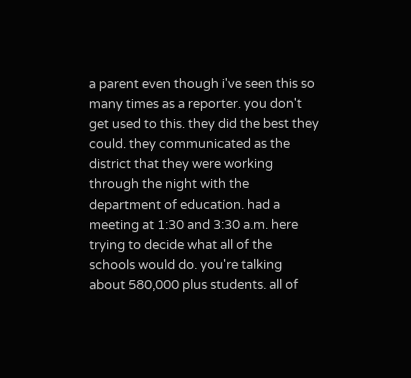a parent even though i've seen this so many times as a reporter. you don't get used to this. they did the best they could. they communicated as the district that they were working through the night with the department of education. had a meeting at 1:30 and 3:30 a.m. here trying to decide what all of the schools would do. you're talking about 580,000 plus students. all of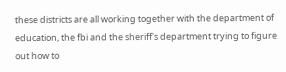these districts are all working together with the department of education, the fbi and the sheriff's department trying to figure out how to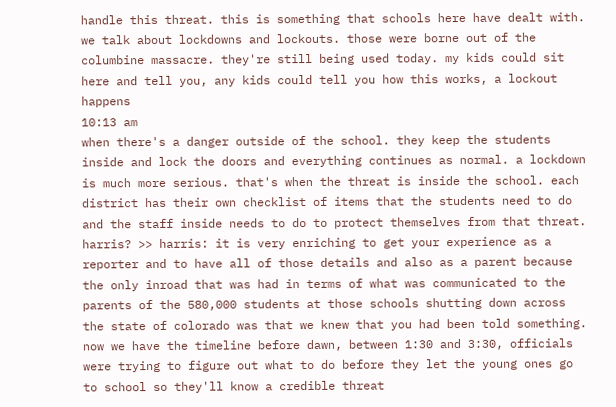handle this threat. this is something that schools here have dealt with. we talk about lockdowns and lockouts. those were borne out of the columbine massacre. they're still being used today. my kids could sit here and tell you, any kids could tell you how this works, a lockout happens
10:13 am
when there's a danger outside of the school. they keep the students inside and lock the doors and everything continues as normal. a lockdown is much more serious. that's when the threat is inside the school. each district has their own checklist of items that the students need to do and the staff inside needs to do to protect themselves from that threat. harris? >> harris: it is very enriching to get your experience as a reporter and to have all of those details and also as a parent because the only inroad that was had in terms of what was communicated to the parents of the 580,000 students at those schools shutting down across the state of colorado was that we knew that you had been told something. now we have the timeline before dawn, between 1:30 and 3:30, officials were trying to figure out what to do before they let the young ones go to school so they'll know a credible threat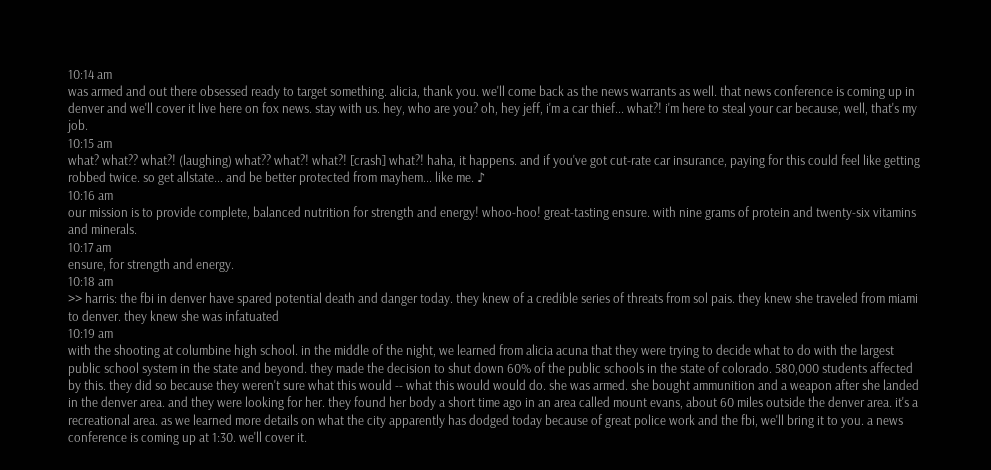10:14 am
was armed and out there obsessed ready to target something. alicia, thank you. we'll come back as the news warrants as well. that news conference is coming up in denver and we'll cover it live here on fox news. stay with us. hey, who are you? oh, hey jeff, i'm a car thief... what?! i'm here to steal your car because, well, that's my job.
10:15 am
what? what?? what?! (laughing) what?? what?! what?! [crash] what?! haha, it happens. and if you've got cut-rate car insurance, paying for this could feel like getting robbed twice. so get allstate... and be better protected from mayhem... like me. ♪
10:16 am
our mission is to provide complete, balanced nutrition for strength and energy! whoo-hoo! great-tasting ensure. with nine grams of protein and twenty-six vitamins and minerals.
10:17 am
ensure, for strength and energy.
10:18 am
>> harris: the fbi in denver have spared potential death and danger today. they knew of a credible series of threats from sol pais. they knew she traveled from miami to denver. they knew she was infatuated
10:19 am
with the shooting at columbine high school. in the middle of the night, we learned from alicia acuna that they were trying to decide what to do with the largest public school system in the state and beyond. they made the decision to shut down 60% of the public schools in the state of colorado. 580,000 students affected by this. they did so because they weren't sure what this would -- what this would would do. she was armed. she bought ammunition and a weapon after she landed in the denver area. and they were looking for her. they found her body a short time ago in an area called mount evans, about 60 miles outside the denver area. it's a recreational area. as we learned more details on what the city apparently has dodged today because of great police work and the fbi, we'll bring it to you. a news conference is coming up at 1:30. we'll cover it.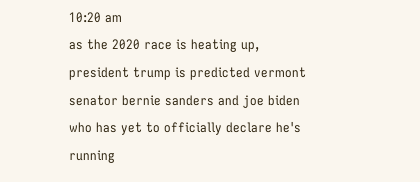10:20 am
as the 2020 race is heating up, president trump is predicted vermont senator bernie sanders and joe biden who has yet to officially declare he's running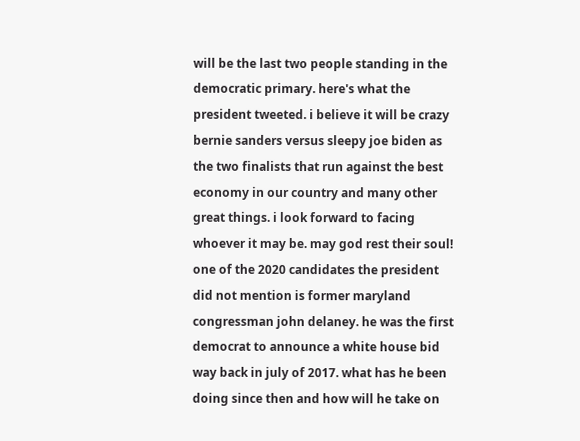will be the last two people standing in the democratic primary. here's what the president tweeted. i believe it will be crazy bernie sanders versus sleepy joe biden as the two finalists that run against the best economy in our country and many other great things. i look forward to facing whoever it may be. may god rest their soul! one of the 2020 candidates the president did not mention is former maryland congressman john delaney. he was the first democrat to announce a white house bid way back in july of 2017. what has he been doing since then and how will he take on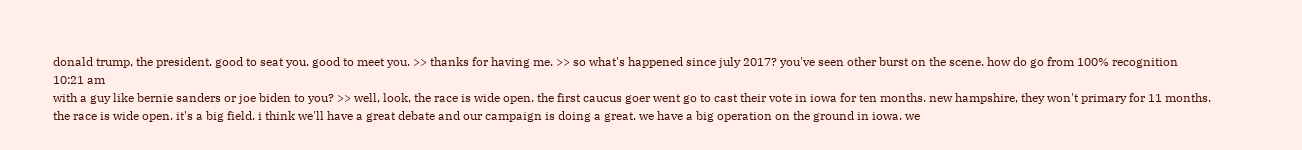donald trump, the president. good to seat you. good to meet you. >> thanks for having me. >> so what's happened since july 2017? you've seen other burst on the scene. how do go from 100% recognition
10:21 am
with a guy like bernie sanders or joe biden to you? >> well, look, the race is wide open. the first caucus goer went go to cast their vote in iowa for ten months. new hampshire, they won't primary for 11 months. the race is wide open. it's a big field. i think we'll have a great debate and our campaign is doing a great. we have a big operation on the ground in iowa. we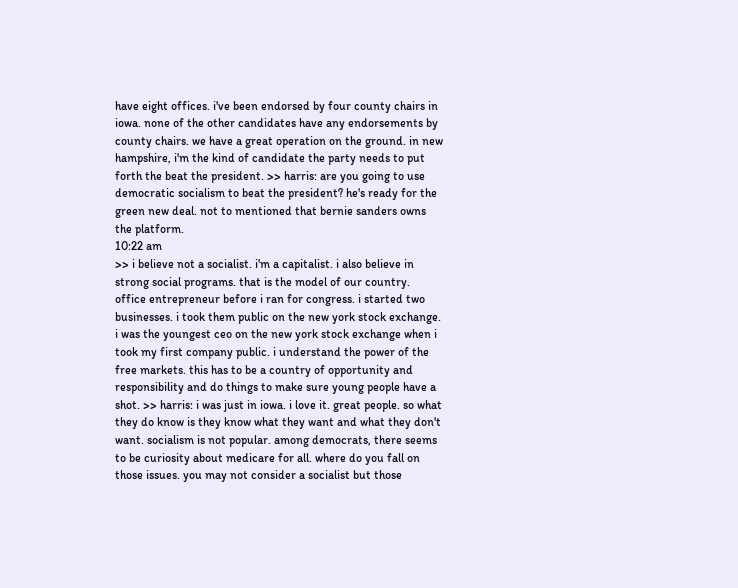have eight offices. i've been endorsed by four county chairs in iowa. none of the other candidates have any endorsements by county chairs. we have a great operation on the ground. in new hampshire, i'm the kind of candidate the party needs to put forth the beat the president. >> harris: are you going to use democratic socialism to beat the president? he's ready for the green new deal. not to mentioned that bernie sanders owns the platform.
10:22 am
>> i believe not a socialist. i'm a capitalist. i also believe in strong social programs. that is the model of our country. office entrepreneur before i ran for congress. i started two businesses. i took them public on the new york stock exchange. i was the youngest ceo on the new york stock exchange when i took my first company public. i understand the power of the free markets. this has to be a country of opportunity and responsibility and do things to make sure young people have a shot. >> harris: i was just in iowa. i love it. great people. so what they do know is they know what they want and what they don't want. socialism is not popular. among democrats, there seems to be curiosity about medicare for all. where do you fall on those issues. you may not consider a socialist but those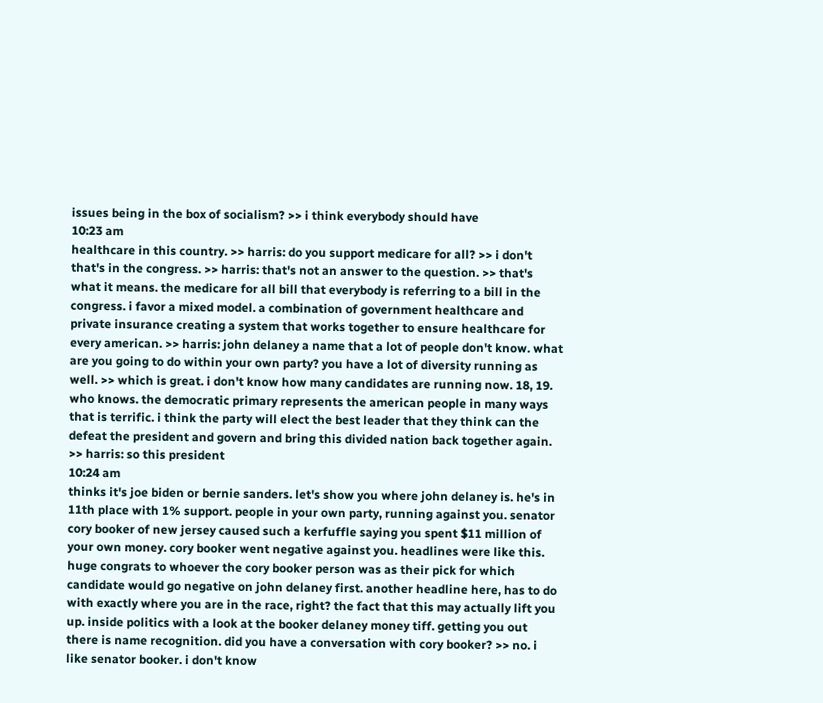issues being in the box of socialism? >> i think everybody should have
10:23 am
healthcare in this country. >> harris: do you support medicare for all? >> i don't that's in the congress. >> harris: that's not an answer to the question. >> that's what it means. the medicare for all bill that everybody is referring to a bill in the congress. i favor a mixed model. a combination of government healthcare and private insurance creating a system that works together to ensure healthcare for every american. >> harris: john delaney a name that a lot of people don't know. what are you going to do within your own party? you have a lot of diversity running as well. >> which is great. i don't know how many candidates are running now. 18, 19. who knows. the democratic primary represents the american people in many ways that is terrific. i think the party will elect the best leader that they think can the defeat the president and govern and bring this divided nation back together again. >> harris: so this president
10:24 am
thinks it's joe biden or bernie sanders. let's show you where john delaney is. he's in 11th place with 1% support. people in your own party, running against you. senator cory booker of new jersey caused such a kerfuffle saying you spent $11 million of your own money. cory booker went negative against you. headlines were like this. huge congrats to whoever the cory booker person was as their pick for which candidate would go negative on john delaney first. another headline here, has to do with exactly where you are in the race, right? the fact that this may actually lift you up. inside politics with a look at the booker delaney money tiff. getting you out there is name recognition. did you have a conversation with cory booker? >> no. i like senator booker. i don't know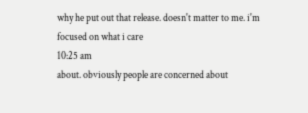why he put out that release. doesn't matter to me. i'm focused on what i care
10:25 am
about. obviously people are concerned about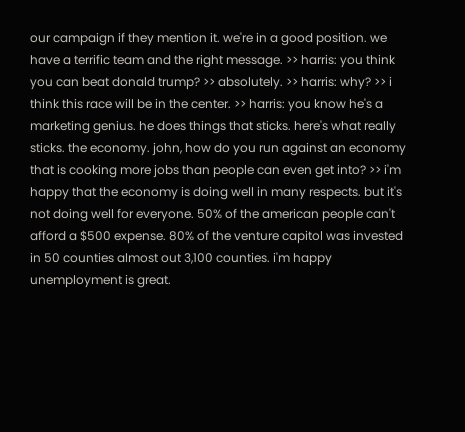our campaign if they mention it. we're in a good position. we have a terrific team and the right message. >> harris: you think you can beat donald trump? >> absolutely. >> harris: why? >> i think this race will be in the center. >> harris: you know he's a marketing genius. he does things that sticks. here's what really sticks. the economy. john, how do you run against an economy that is cooking more jobs than people can even get into? >> i'm happy that the economy is doing well in many respects. but it's not doing well for everyone. 50% of the american people can't afford a $500 expense. 80% of the venture capitol was invested in 50 counties almost out 3,100 counties. i'm happy unemployment is great.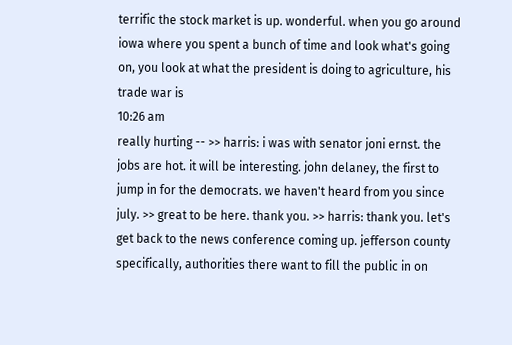terrific the stock market is up. wonderful. when you go around iowa where you spent a bunch of time and look what's going on, you look at what the president is doing to agriculture, his trade war is
10:26 am
really hurting -- >> harris: i was with senator joni ernst. the jobs are hot. it will be interesting. john delaney, the first to jump in for the democrats. we haven't heard from you since july. >> great to be here. thank you. >> harris: thank you. let's get back to the news conference coming up. jefferson county specifically, authorities there want to fill the public in on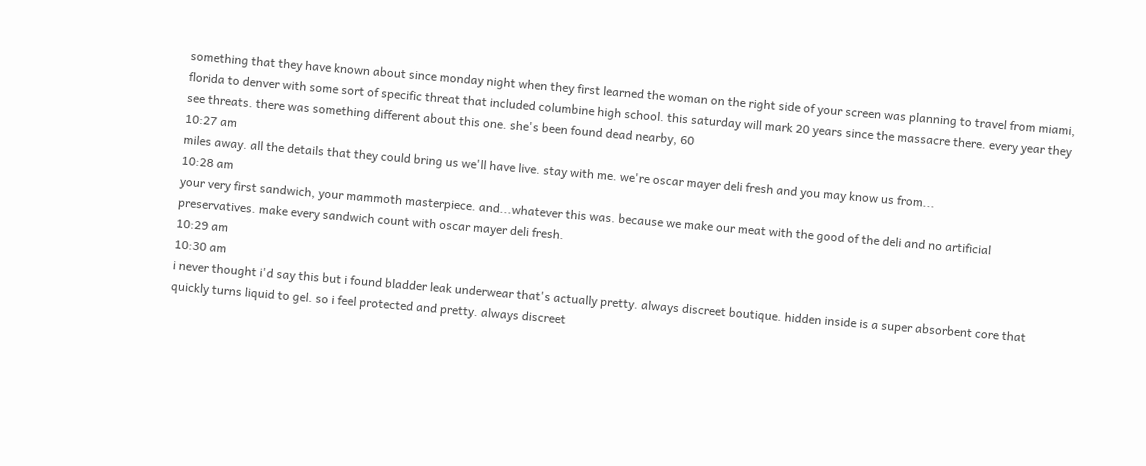something that they have known about since monday night when they first learned the woman on the right side of your screen was planning to travel from miami, florida to denver with some sort of specific threat that included columbine high school. this saturday will mark 20 years since the massacre there. every year they see threats. there was something different about this one. she's been found dead nearby, 60
10:27 am
miles away. all the details that they could bring us we'll have live. stay with me. we're oscar mayer deli fresh and you may know us from...
10:28 am
your very first sandwich, your mammoth masterpiece. and...whatever this was. because we make our meat with the good of the deli and no artificial preservatives. make every sandwich count with oscar mayer deli fresh.
10:29 am
10:30 am
i never thought i'd say this but i found bladder leak underwear that's actually pretty. always discreet boutique. hidden inside is a super absorbent core that quickly turns liquid to gel. so i feel protected and pretty. always discreet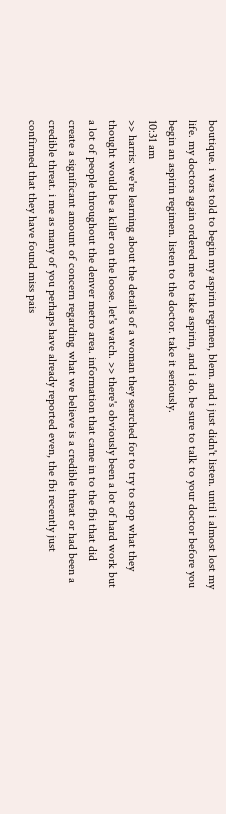boutique. i was told to begin my aspirin regimen, blem. and i just didn't listen. until i almost lost my life. my doctors again ordered me to take aspirin, and i do. be sure to talk to your doctor before you begin an aspirin regimen. listen to the doctor. take it seriously.
10:31 am
>> harris: we're learning about the details of a woman they searched for to try to stop what they thought would be a killer on the loose. let's watch. >> there's obviously been a lot of hard work but a lot of people throughout the denver metro area. information that came in to the fbi that did create a significant amount of concern regarding what we believe is a credible threat or had been a credible threat. i me as many of you perhaps have already reported even, the fbi recently just confirmed that they have found miss pais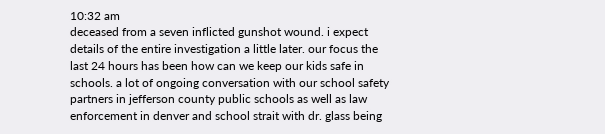10:32 am
deceased from a seven inflicted gunshot wound. i expect details of the entire investigation a little later. our focus the last 24 hours has been how can we keep our kids safe in schools. a lot of ongoing conversation with our school safety partners in jefferson county public schools as well as law enforcement in denver and school strait with dr. glass being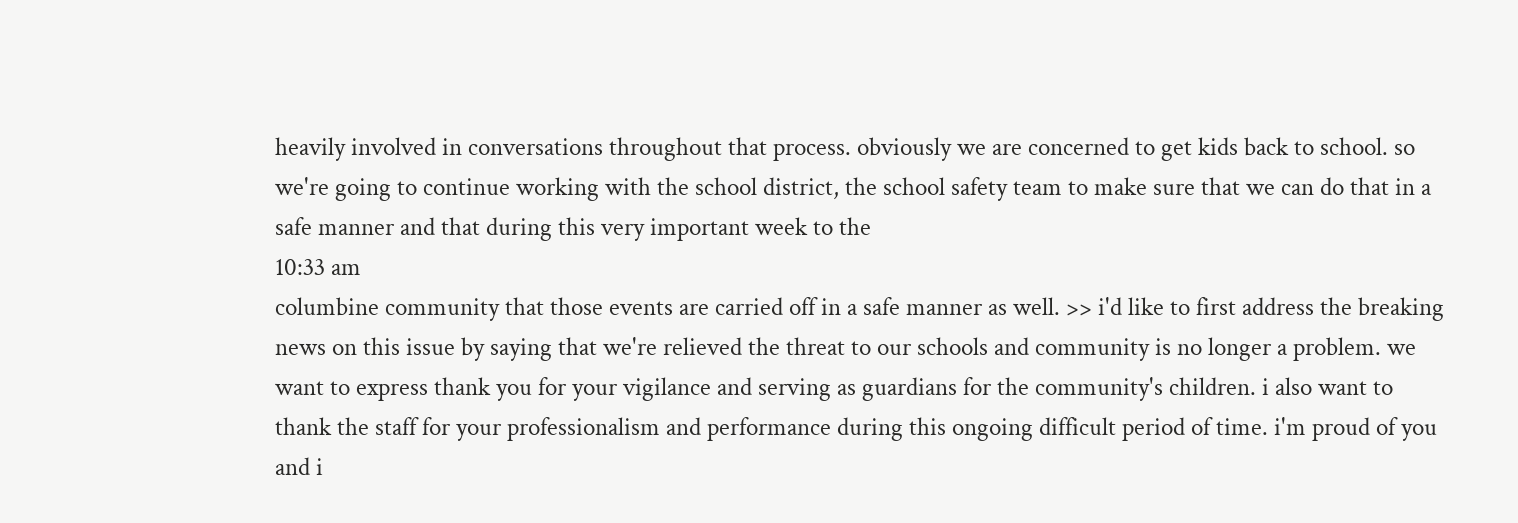heavily involved in conversations throughout that process. obviously we are concerned to get kids back to school. so we're going to continue working with the school district, the school safety team to make sure that we can do that in a safe manner and that during this very important week to the
10:33 am
columbine community that those events are carried off in a safe manner as well. >> i'd like to first address the breaking news on this issue by saying that we're relieved the threat to our schools and community is no longer a problem. we want to express thank you for your vigilance and serving as guardians for the community's children. i also want to thank the staff for your professionalism and performance during this ongoing difficult period of time. i'm proud of you and i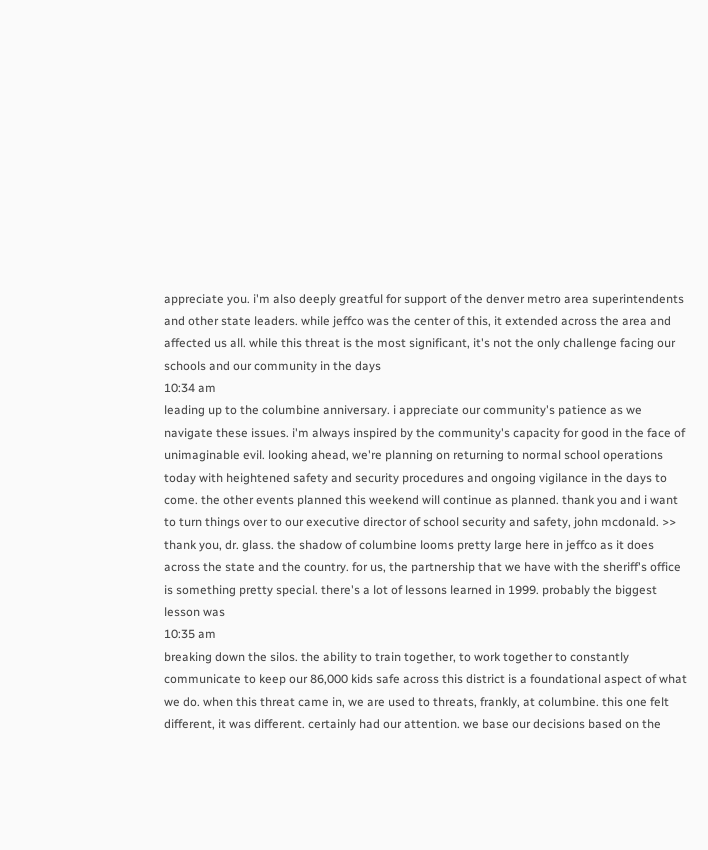appreciate you. i'm also deeply greatful for support of the denver metro area superintendents and other state leaders. while jeffco was the center of this, it extended across the area and affected us all. while this threat is the most significant, it's not the only challenge facing our schools and our community in the days
10:34 am
leading up to the columbine anniversary. i appreciate our community's patience as we navigate these issues. i'm always inspired by the community's capacity for good in the face of unimaginable evil. looking ahead, we're planning on returning to normal school operations today with heightened safety and security procedures and ongoing vigilance in the days to come. the other events planned this weekend will continue as planned. thank you and i want to turn things over to our executive director of school security and safety, john mcdonald. >> thank you, dr. glass. the shadow of columbine looms pretty large here in jeffco as it does across the state and the country. for us, the partnership that we have with the sheriff's office is something pretty special. there's a lot of lessons learned in 1999. probably the biggest lesson was
10:35 am
breaking down the silos. the ability to train together, to work together to constantly communicate to keep our 86,000 kids safe across this district is a foundational aspect of what we do. when this threat came in, we are used to threats, frankly, at columbine. this one felt different, it was different. certainly had our attention. we base our decisions based on the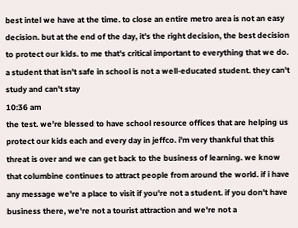best intel we have at the time. to close an entire metro area is not an easy decision. but at the end of the day, it's the right decision, the best decision to protect our kids. to me that's critical important to everything that we do. a student that isn't safe in school is not a well-educated student. they can't study and can't stay
10:36 am
the test. we're blessed to have school resource offices that are helping us protect our kids each and every day in jeffco. i'm very thankful that this threat is over and we can get back to the business of learning. we know that columbine continues to attract people from around the world. if i have any message we're a place to visit if you're not a student. if you don't have business there, we're not a tourist attraction and we're not a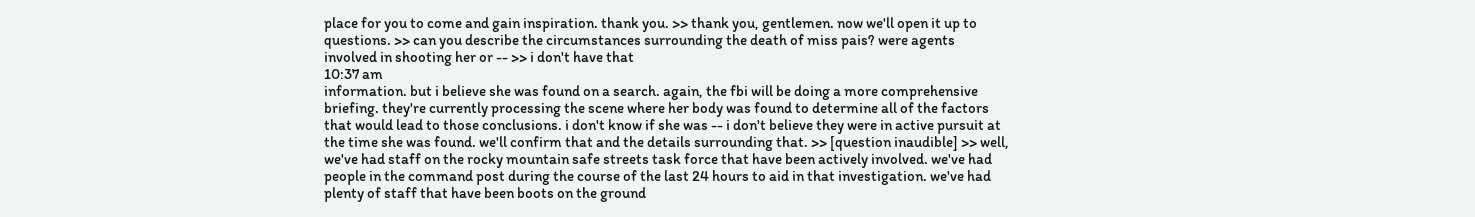place for you to come and gain inspiration. thank you. >> thank you, gentlemen. now we'll open it up to questions. >> can you describe the circumstances surrounding the death of miss pais? were agents involved in shooting her or -- >> i don't have that
10:37 am
information. but i believe she was found on a search. again, the fbi will be doing a more comprehensive briefing. they're currently processing the scene where her body was found to determine all of the factors that would lead to those conclusions. i don't know if she was -- i don't believe they were in active pursuit at the time she was found. we'll confirm that and the details surrounding that. >> [question inaudible] >> well, we've had staff on the rocky mountain safe streets task force that have been actively involved. we've had people in the command post during the course of the last 24 hours to aid in that investigation. we've had plenty of staff that have been boots on the ground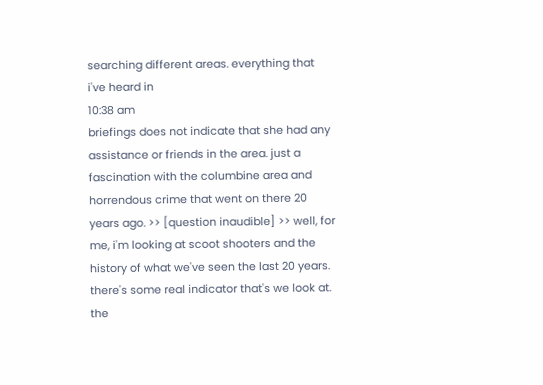searching different areas. everything that i've heard in
10:38 am
briefings does not indicate that she had any assistance or friends in the area. just a fascination with the columbine area and horrendous crime that went on there 20 years ago. >> [question inaudible] >> well, for me, i'm looking at scoot shooters and the history of what we've seen the last 20 years. there's some real indicator that's we look at. the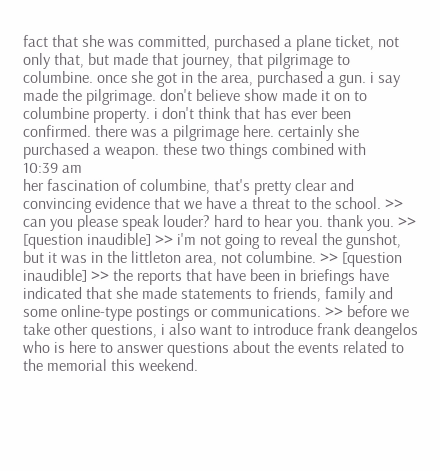fact that she was committed, purchased a plane ticket, not only that, but made that journey, that pilgrimage to columbine. once she got in the area, purchased a gun. i say made the pilgrimage. don't believe show made it on to columbine property. i don't think that has ever been confirmed. there was a pilgrimage here. certainly she purchased a weapon. these two things combined with
10:39 am
her fascination of columbine, that's pretty clear and convincing evidence that we have a threat to the school. >> can you please speak louder? hard to hear you. thank you. >> [question inaudible] >> i'm not going to reveal the gunshot, but it was in the littleton area, not columbine. >> [question inaudible] >> the reports that have been in briefings have indicated that she made statements to friends, family and some online-type postings or communications. >> before we take other questions, i also want to introduce frank deangelos who is here to answer questions about the events related to the memorial this weekend.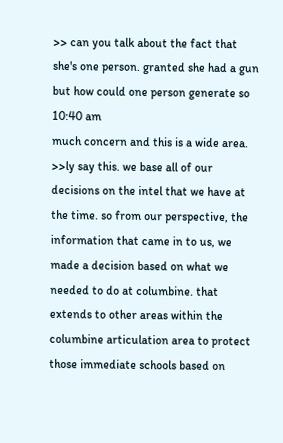>> can you talk about the fact that she's one person. granted she had a gun but how could one person generate so
10:40 am
much concern and this is a wide area. >>ly say this. we base all of our decisions on the intel that we have at the time. so from our perspective, the information that came in to us, we made a decision based on what we needed to do at columbine. that extends to other areas within the columbine articulation area to protect those immediate schools based on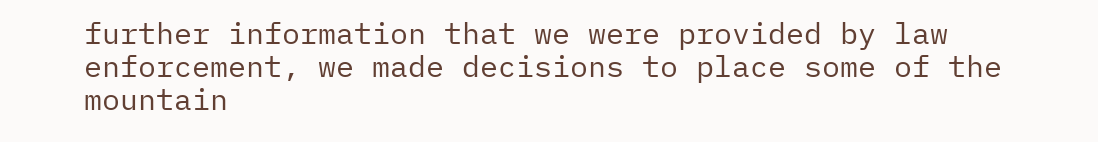further information that we were provided by law enforcement, we made decisions to place some of the mountain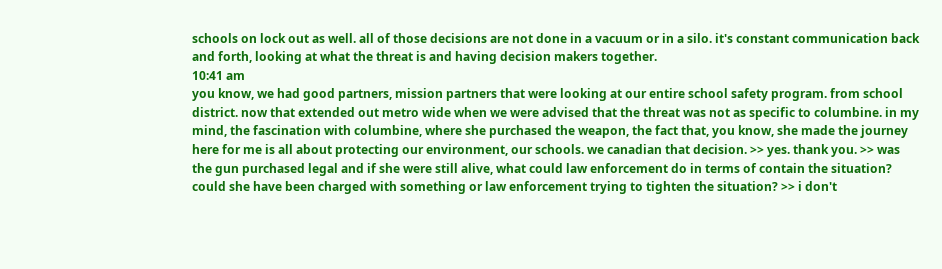schools on lock out as well. all of those decisions are not done in a vacuum or in a silo. it's constant communication back and forth, looking at what the threat is and having decision makers together.
10:41 am
you know, we had good partners, mission partners that were looking at our entire school safety program. from school district. now that extended out metro wide when we were advised that the threat was not as specific to columbine. in my mind, the fascination with columbine, where she purchased the weapon, the fact that, you know, she made the journey here for me is all about protecting our environment, our schools. we canadian that decision. >> yes. thank you. >> was the gun purchased legal and if she were still alive, what could law enforcement do in terms of contain the situation? could she have been charged with something or law enforcement trying to tighten the situation? >> i don't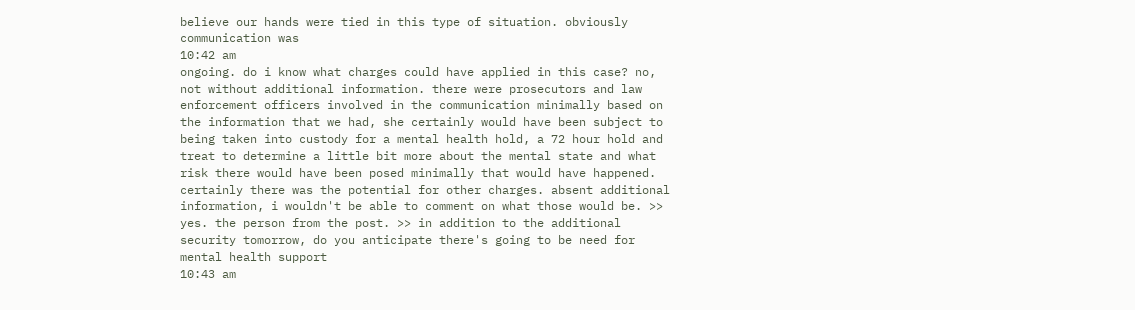believe our hands were tied in this type of situation. obviously communication was
10:42 am
ongoing. do i know what charges could have applied in this case? no, not without additional information. there were prosecutors and law enforcement officers involved in the communication minimally based on the information that we had, she certainly would have been subject to being taken into custody for a mental health hold, a 72 hour hold and treat to determine a little bit more about the mental state and what risk there would have been posed minimally that would have happened. certainly there was the potential for other charges. absent additional information, i wouldn't be able to comment on what those would be. >> yes. the person from the post. >> in addition to the additional security tomorrow, do you anticipate there's going to be need for mental health support
10:43 am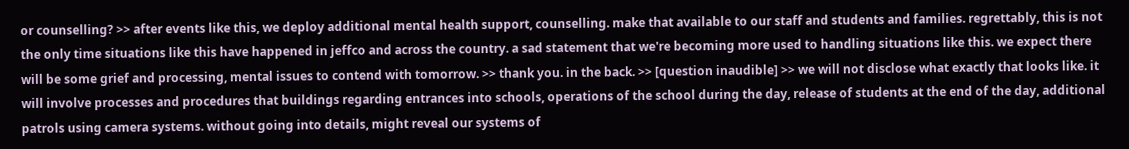or counselling? >> after events like this, we deploy additional mental health support, counselling. make that available to our staff and students and families. regrettably, this is not the only time situations like this have happened in jeffco and across the country. a sad statement that we're becoming more used to handling situations like this. we expect there will be some grief and processing, mental issues to contend with tomorrow. >> thank you. in the back. >> [question inaudible] >> we will not disclose what exactly that looks like. it will involve processes and procedures that buildings regarding entrances into schools, operations of the school during the day, release of students at the end of the day, additional patrols using camera systems. without going into details, might reveal our systems of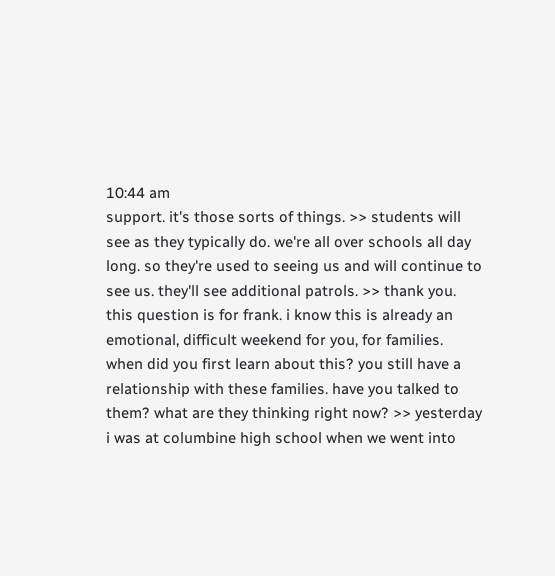10:44 am
support. it's those sorts of things. >> students will see as they typically do. we're all over schools all day long. so they're used to seeing us and will continue to see us. they'll see additional patrols. >> thank you. this question is for frank. i know this is already an emotional, difficult weekend for you, for families. when did you first learn about this? you still have a relationship with these families. have you talked to them? what are they thinking right now? >> yesterday i was at columbine high school when we went into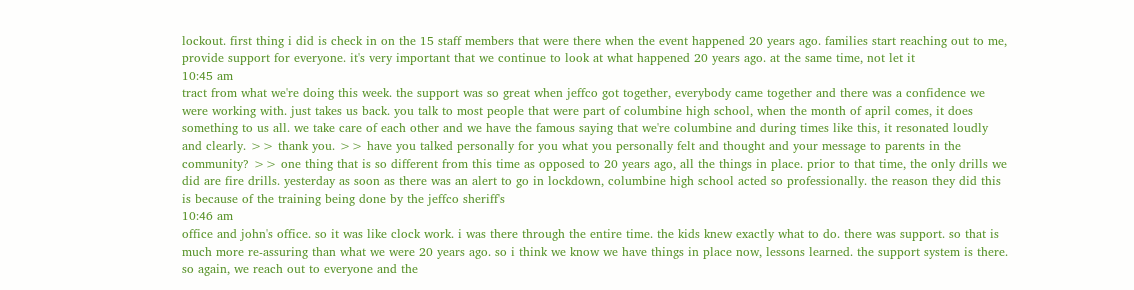lockout. first thing i did is check in on the 15 staff members that were there when the event happened 20 years ago. families start reaching out to me, provide support for everyone. it's very important that we continue to look at what happened 20 years ago. at the same time, not let it
10:45 am
tract from what we're doing this week. the support was so great when jeffco got together, everybody came together and there was a confidence we were working with. just takes us back. you talk to most people that were part of columbine high school, when the month of april comes, it does something to us all. we take care of each other and we have the famous saying that we're columbine and during times like this, it resonated loudly and clearly. >> thank you. >> have you talked personally for you what you personally felt and thought and your message to parents in the community? >> one thing that is so different from this time as opposed to 20 years ago, all the things in place. prior to that time, the only drills we did are fire drills. yesterday as soon as there was an alert to go in lockdown, columbine high school acted so professionally. the reason they did this is because of the training being done by the jeffco sheriff's
10:46 am
office and john's office. so it was like clock work. i was there through the entire time. the kids knew exactly what to do. there was support. so that is much more re-assuring than what we were 20 years ago. so i think we know we have things in place now, lessons learned. the support system is there. so again, we reach out to everyone and the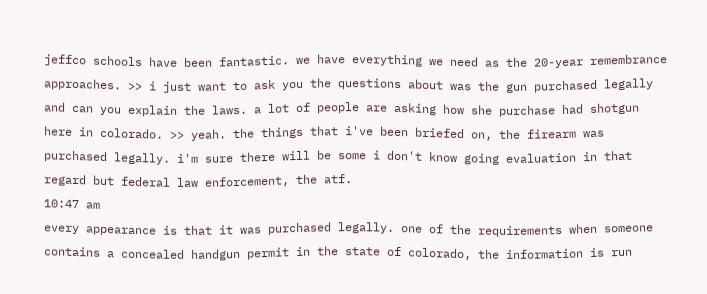jeffco schools have been fantastic. we have everything we need as the 20-year remembrance approaches. >> i just want to ask you the questions about was the gun purchased legally and can you explain the laws. a lot of people are asking how she purchase had shotgun here in colorado. >> yeah. the things that i've been briefed on, the firearm was purchased legally. i'm sure there will be some i don't know going evaluation in that regard but federal law enforcement, the atf.
10:47 am
every appearance is that it was purchased legally. one of the requirements when someone contains a concealed handgun permit in the state of colorado, the information is run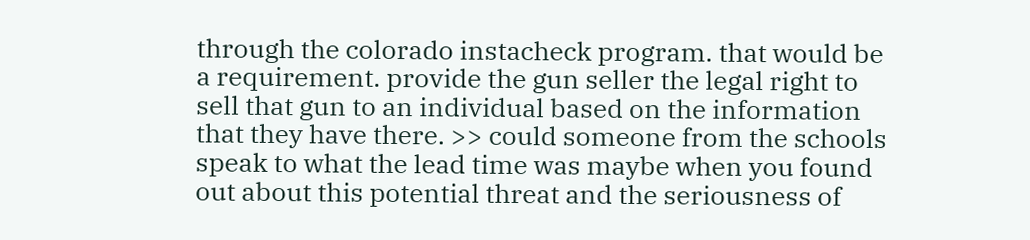through the colorado instacheck program. that would be a requirement. provide the gun seller the legal right to sell that gun to an individual based on the information that they have there. >> could someone from the schools speak to what the lead time was maybe when you found out about this potential threat and the seriousness of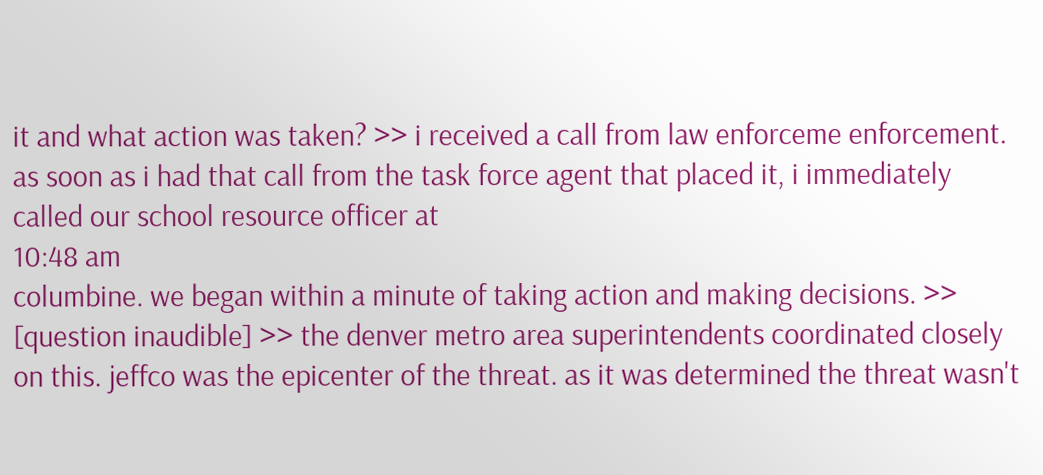it and what action was taken? >> i received a call from law enforceme enforcement. as soon as i had that call from the task force agent that placed it, i immediately called our school resource officer at
10:48 am
columbine. we began within a minute of taking action and making decisions. >> [question inaudible] >> the denver metro area superintendents coordinated closely on this. jeffco was the epicenter of the threat. as it was determined the threat wasn't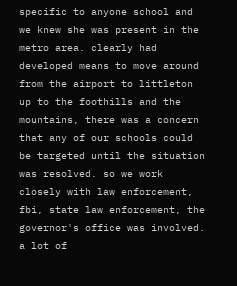specific to anyone school and we knew she was present in the metro area. clearly had developed means to move around from the airport to littleton up to the foothills and the mountains, there was a concern that any of our schools could be targeted until the situation was resolved. so we work closely with law enforcement, fbi, state law enforcement, the governor's office was involved. a lot of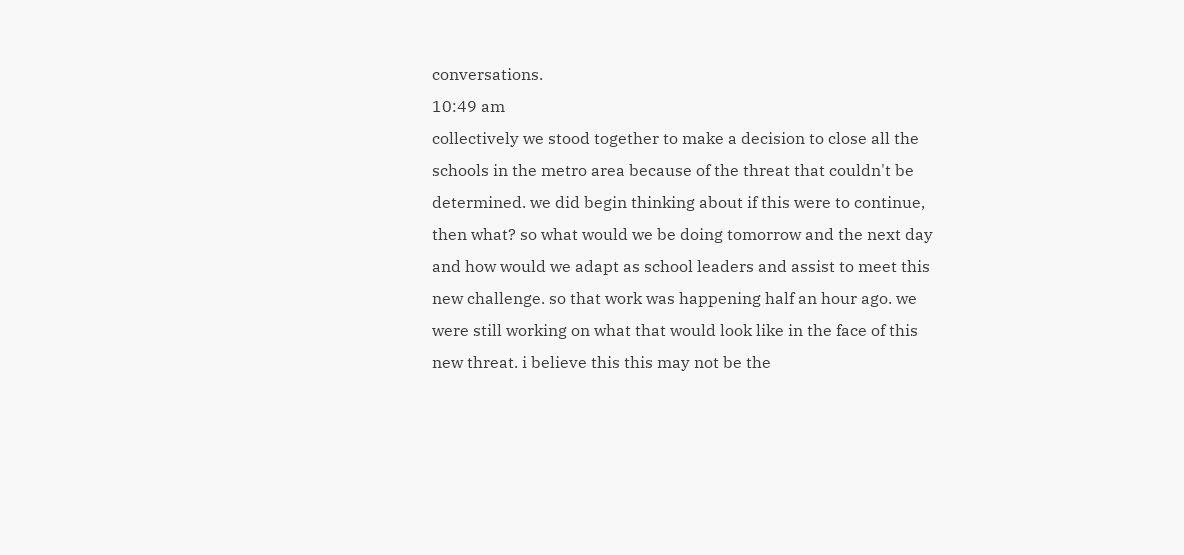conversations.
10:49 am
collectively we stood together to make a decision to close all the schools in the metro area because of the threat that couldn't be determined. we did begin thinking about if this were to continue, then what? so what would we be doing tomorrow and the next day and how would we adapt as school leaders and assist to meet this new challenge. so that work was happening half an hour ago. we were still working on what that would look like in the face of this new threat. i believe this this may not be the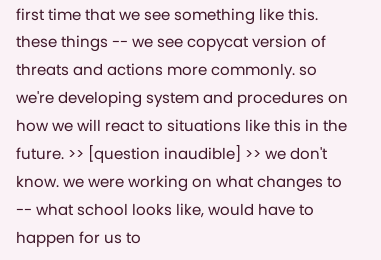first time that we see something like this. these things -- we see copycat version of threats and actions more commonly. so we're developing system and procedures on how we will react to situations like this in the future. >> [question inaudible] >> we don't know. we were working on what changes to -- what school looks like, would have to happen for us to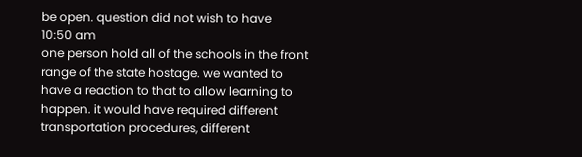be open. question did not wish to have
10:50 am
one person hold all of the schools in the front range of the state hostage. we wanted to have a reaction to that to allow learning to happen. it would have required different transportation procedures, different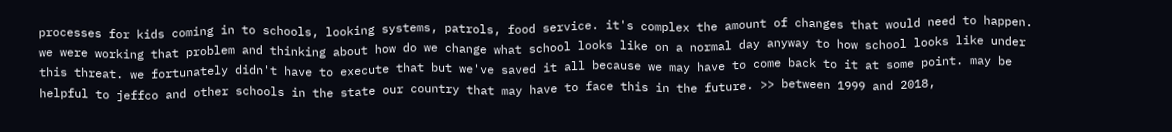processes for kids coming in to schools, looking systems, patrols, food service. it's complex the amount of changes that would need to happen. we were working that problem and thinking about how do we change what school looks like on a normal day anyway to how school looks like under this threat. we fortunately didn't have to execute that but we've saved it all because we may have to come back to it at some point. may be helpful to jeffco and other schools in the state our country that may have to face this in the future. >> between 1999 and 2018,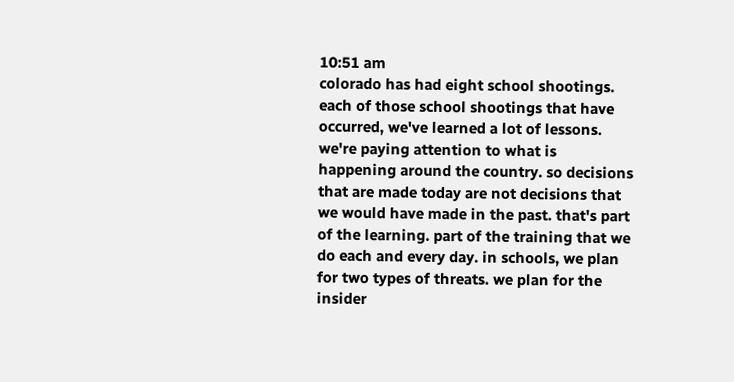10:51 am
colorado has had eight school shootings. each of those school shootings that have occurred, we've learned a lot of lessons. we're paying attention to what is happening around the country. so decisions that are made today are not decisions that we would have made in the past. that's part of the learning. part of the training that we do each and every day. in schools, we plan for two types of threats. we plan for the insider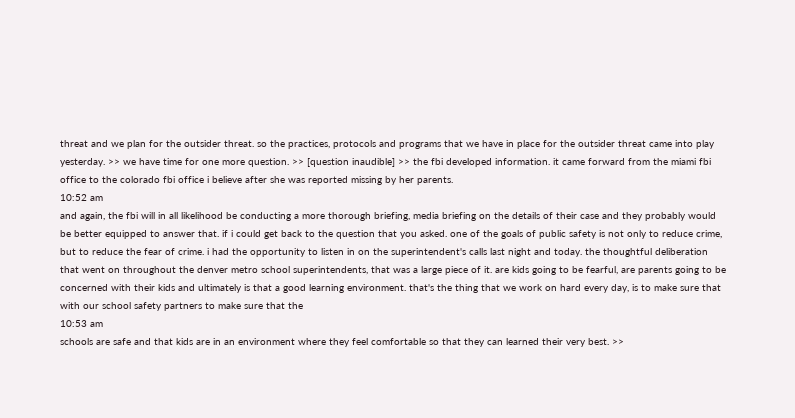threat and we plan for the outsider threat. so the practices, protocols and programs that we have in place for the outsider threat came into play yesterday. >> we have time for one more question. >> [question inaudible] >> the fbi developed information. it came forward from the miami fbi office to the colorado fbi office i believe after she was reported missing by her parents.
10:52 am
and again, the fbi will in all likelihood be conducting a more thorough briefing, media briefing on the details of their case and they probably would be better equipped to answer that. if i could get back to the question that you asked. one of the goals of public safety is not only to reduce crime, but to reduce the fear of crime. i had the opportunity to listen in on the superintendent's calls last night and today. the thoughtful deliberation that went on throughout the denver metro school superintendents, that was a large piece of it. are kids going to be fearful, are parents going to be concerned with their kids and ultimately is that a good learning environment. that's the thing that we work on hard every day, is to make sure that with our school safety partners to make sure that the
10:53 am
schools are safe and that kids are in an environment where they feel comfortable so that they can learned their very best. >>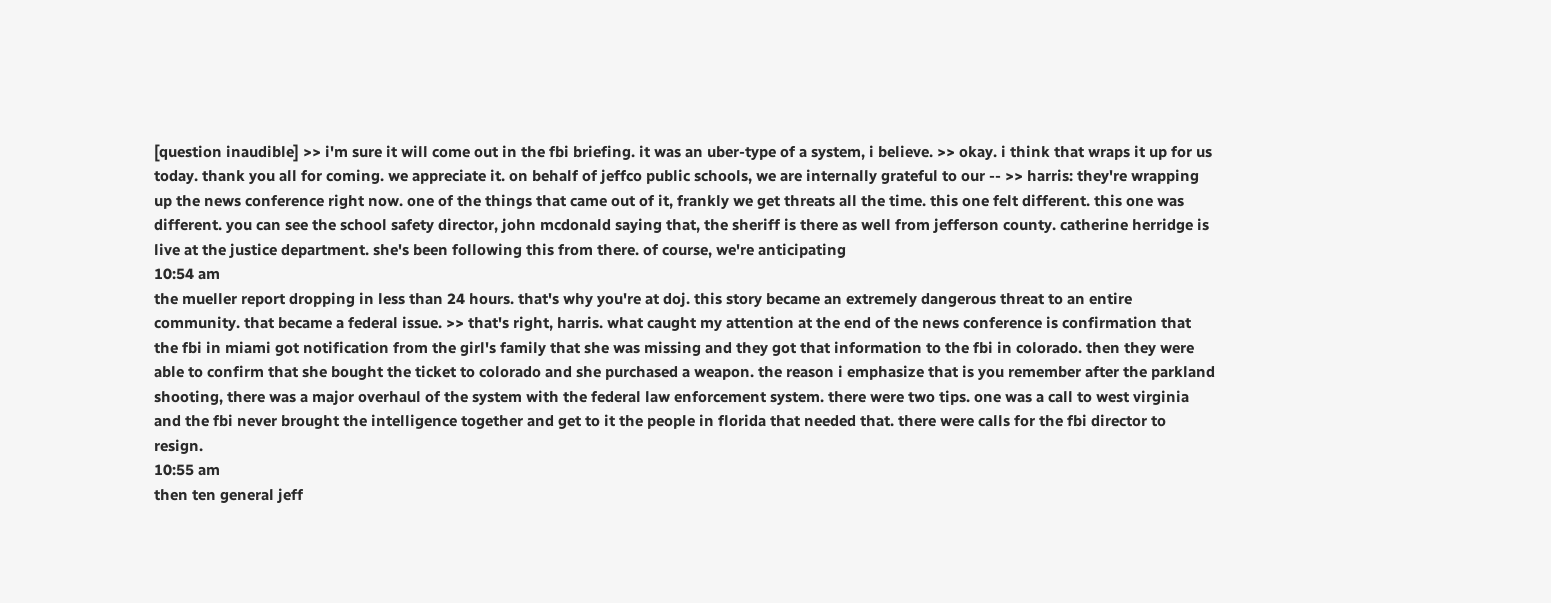[question inaudible] >> i'm sure it will come out in the fbi briefing. it was an uber-type of a system, i believe. >> okay. i think that wraps it up for us today. thank you all for coming. we appreciate it. on behalf of jeffco public schools, we are internally grateful to our -- >> harris: they're wrapping up the news conference right now. one of the things that came out of it, frankly we get threats all the time. this one felt different. this one was different. you can see the school safety director, john mcdonald saying that, the sheriff is there as well from jefferson county. catherine herridge is live at the justice department. she's been following this from there. of course, we're anticipating
10:54 am
the mueller report dropping in less than 24 hours. that's why you're at doj. this story became an extremely dangerous threat to an entire community. that became a federal issue. >> that's right, harris. what caught my attention at the end of the news conference is confirmation that the fbi in miami got notification from the girl's family that she was missing and they got that information to the fbi in colorado. then they were able to confirm that she bought the ticket to colorado and she purchased a weapon. the reason i emphasize that is you remember after the parkland shooting, there was a major overhaul of the system with the federal law enforcement system. there were two tips. one was a call to west virginia and the fbi never brought the intelligence together and get to it the people in florida that needed that. there were calls for the fbi director to resign.
10:55 am
then ten general jeff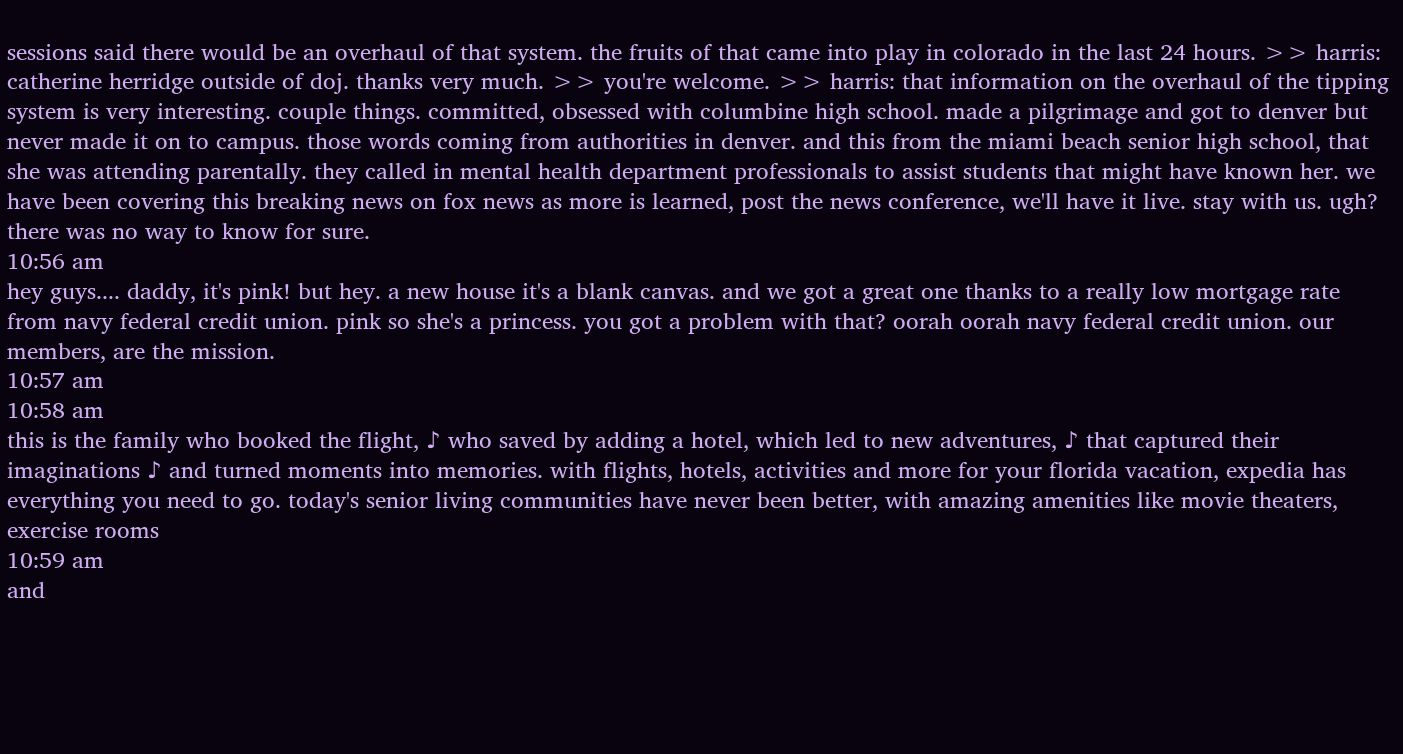sessions said there would be an overhaul of that system. the fruits of that came into play in colorado in the last 24 hours. >> harris: catherine herridge outside of doj. thanks very much. >> you're welcome. >> harris: that information on the overhaul of the tipping system is very interesting. couple things. committed, obsessed with columbine high school. made a pilgrimage and got to denver but never made it on to campus. those words coming from authorities in denver. and this from the miami beach senior high school, that she was attending parentally. they called in mental health department professionals to assist students that might have known her. we have been covering this breaking news on fox news as more is learned, post the news conference, we'll have it live. stay with us. ugh? there was no way to know for sure.
10:56 am
hey guys.... daddy, it's pink! but hey. a new house it's a blank canvas. and we got a great one thanks to a really low mortgage rate from navy federal credit union. pink so she's a princess. you got a problem with that? oorah oorah navy federal credit union. our members, are the mission.
10:57 am
10:58 am
this is the family who booked the flight, ♪ who saved by adding a hotel, which led to new adventures, ♪ that captured their imaginations ♪ and turned moments into memories. with flights, hotels, activities and more for your florida vacation, expedia has everything you need to go. today's senior living communities have never been better, with amazing amenities like movie theaters, exercise rooms
10:59 am
and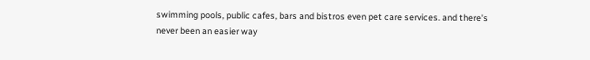swimming pools, public cafes, bars and bistros even pet care services. and there's never been an easier way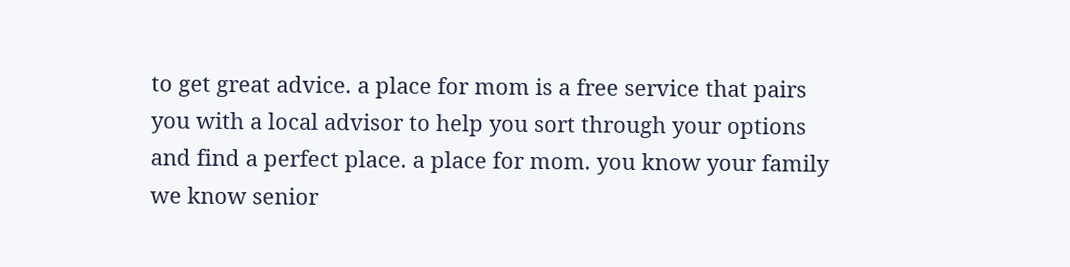to get great advice. a place for mom is a free service that pairs you with a local advisor to help you sort through your options and find a perfect place. a place for mom. you know your family we know senior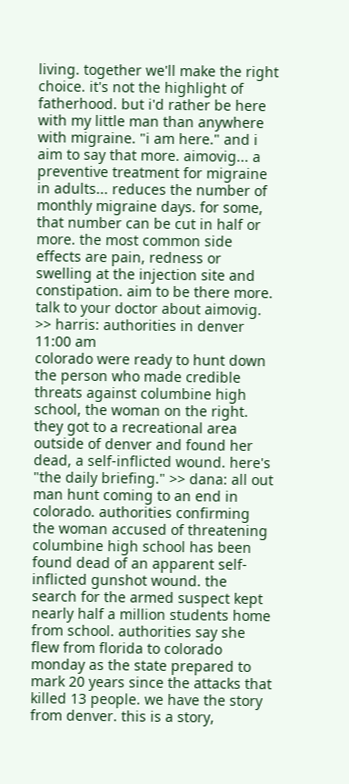living. together we'll make the right choice. it's not the highlight of fatherhood. but i'd rather be here with my little man than anywhere with migraine. "i am here." and i aim to say that more. aimovig... a preventive treatment for migraine in adults... reduces the number of monthly migraine days. for some, that number can be cut in half or more. the most common side effects are pain, redness or swelling at the injection site and constipation. aim to be there more. talk to your doctor about aimovig. >> harris: authorities in denver
11:00 am
colorado were ready to hunt down the person who made credible threats against columbine high school, the woman on the right. they got to a recreational area outside of denver and found her dead, a self-inflicted wound. here's "the daily briefing." >> dana: all out man hunt coming to an end in colorado. authorities confirming the woman accused of threatening columbine high school has been found dead of an apparent self-inflicted gunshot wound. the search for the armed suspect kept nearly half a million students home from school. authorities say she flew from florida to colorado monday as the state prepared to mark 20 years since the attacks that killed 13 people. we have the story from denver. this is a story,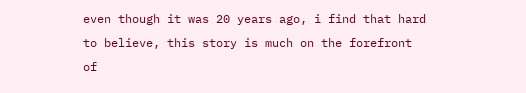even though it was 20 years ago, i find that hard to believe, this story is much on the forefront of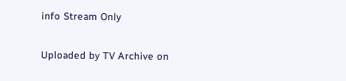info Stream Only

Uploaded by TV Archive on